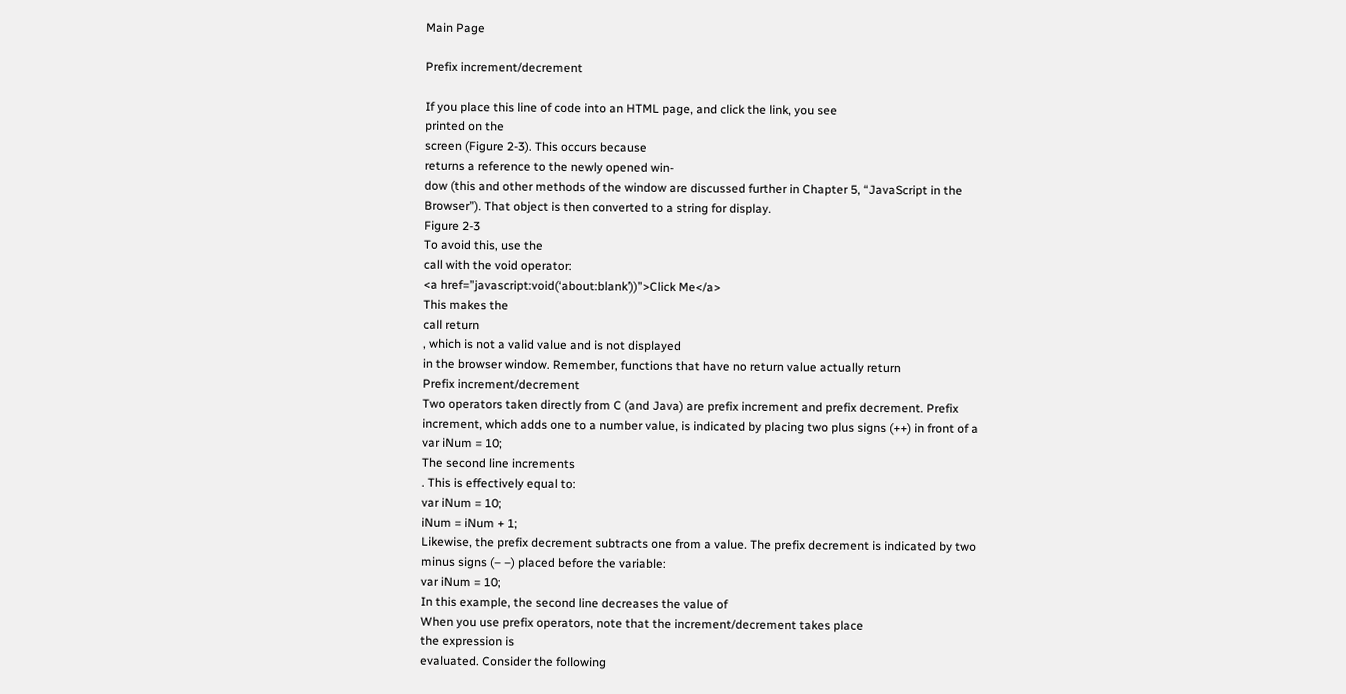Main Page

Prefix increment/decrement

If you place this line of code into an HTML page, and click the link, you see
printed on the
screen (Figure 2-3). This occurs because
returns a reference to the newly opened win-
dow (this and other methods of the window are discussed further in Chapter 5, “JavaScript in the
Browser”). That object is then converted to a string for display.
Figure 2-3
To avoid this, use the
call with the void operator:
<a href=”javascript:void(‘about:blank’))”>Click Me</a>
This makes the
call return
, which is not a valid value and is not displayed
in the browser window. Remember, functions that have no return value actually return
Prefix increment/decrement
Two operators taken directly from C (and Java) are prefix increment and prefix decrement. Prefix
increment, which adds one to a number value, is indicated by placing two plus signs (++) in front of a
var iNum = 10;
The second line increments
. This is effectively equal to:
var iNum = 10;
iNum = iNum + 1;
Likewise, the prefix decrement subtracts one from a value. The prefix decrement is indicated by two
minus signs (– –) placed before the variable:
var iNum = 10;
In this example, the second line decreases the value of
When you use prefix operators, note that the increment/decrement takes place
the expression is
evaluated. Consider the following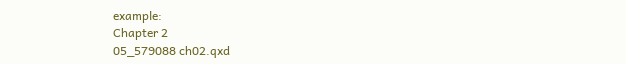example:
Chapter 2
05_579088 ch02.qxd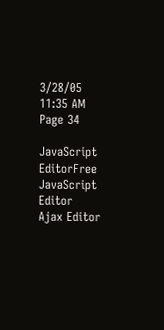3/28/05 11:35 AM Page 34

JavaScript EditorFree JavaScript Editor     Ajax Editor